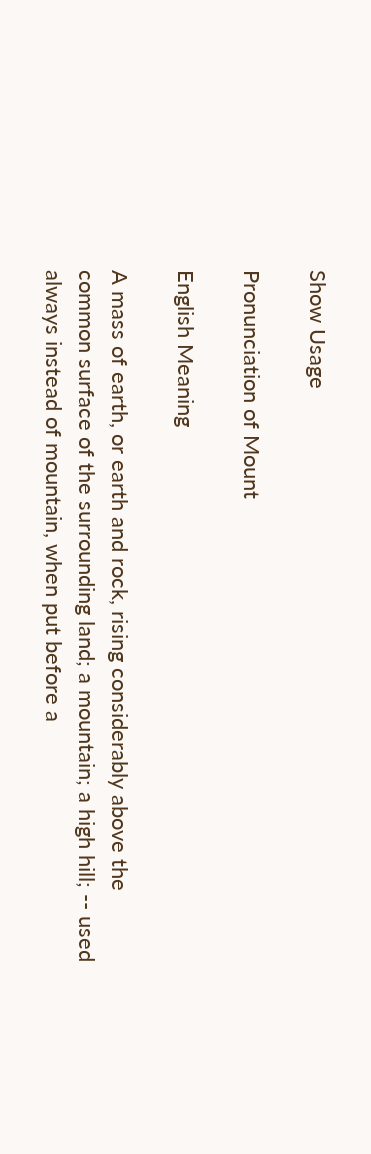Show Usage

Pronunciation of Mount

English Meaning

A mass of earth, or earth and rock, rising considerably above the common surface of the surrounding land; a mountain; a high hill; -- used always instead of mountain, when put before a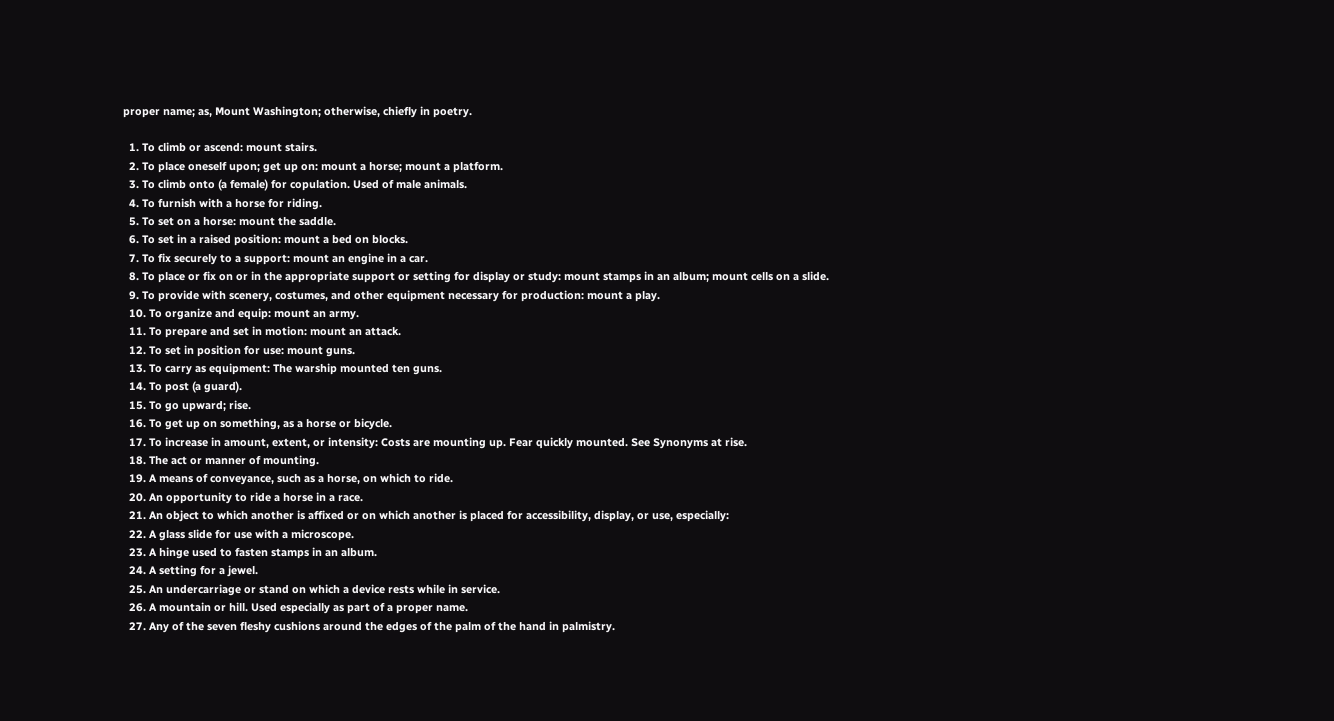proper name; as, Mount Washington; otherwise, chiefly in poetry.

  1. To climb or ascend: mount stairs.
  2. To place oneself upon; get up on: mount a horse; mount a platform.
  3. To climb onto (a female) for copulation. Used of male animals.
  4. To furnish with a horse for riding.
  5. To set on a horse: mount the saddle.
  6. To set in a raised position: mount a bed on blocks.
  7. To fix securely to a support: mount an engine in a car.
  8. To place or fix on or in the appropriate support or setting for display or study: mount stamps in an album; mount cells on a slide.
  9. To provide with scenery, costumes, and other equipment necessary for production: mount a play.
  10. To organize and equip: mount an army.
  11. To prepare and set in motion: mount an attack.
  12. To set in position for use: mount guns.
  13. To carry as equipment: The warship mounted ten guns.
  14. To post (a guard).
  15. To go upward; rise.
  16. To get up on something, as a horse or bicycle.
  17. To increase in amount, extent, or intensity: Costs are mounting up. Fear quickly mounted. See Synonyms at rise.
  18. The act or manner of mounting.
  19. A means of conveyance, such as a horse, on which to ride.
  20. An opportunity to ride a horse in a race.
  21. An object to which another is affixed or on which another is placed for accessibility, display, or use, especially:
  22. A glass slide for use with a microscope.
  23. A hinge used to fasten stamps in an album.
  24. A setting for a jewel.
  25. An undercarriage or stand on which a device rests while in service.
  26. A mountain or hill. Used especially as part of a proper name.
  27. Any of the seven fleshy cushions around the edges of the palm of the hand in palmistry.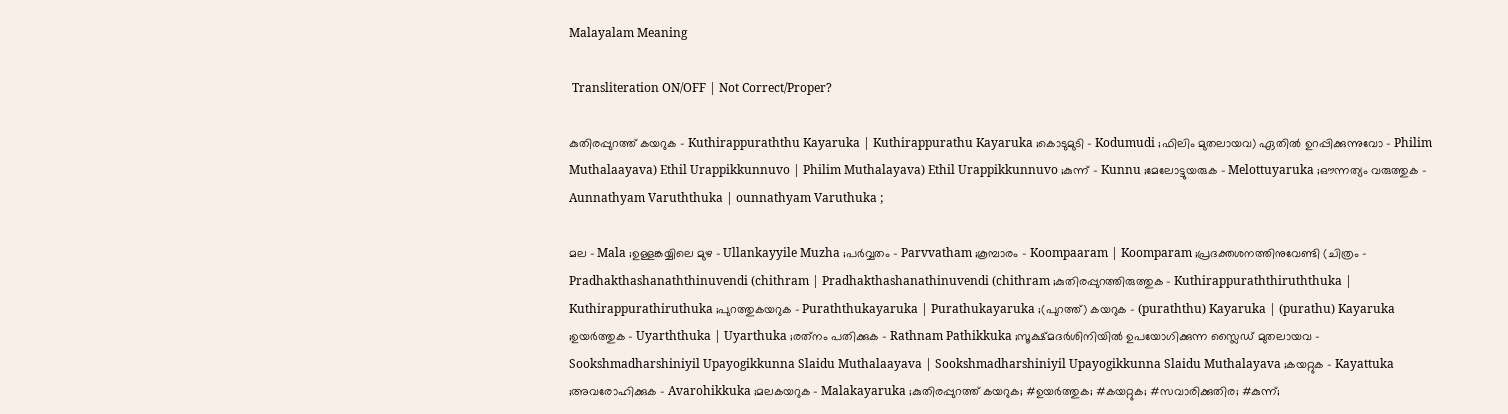Malayalam Meaning

 Transliteration ON/OFF | Not Correct/Proper?

കുതിരപ്പുറത്ത് കയറുക - Kuthirappuraththu Kayaruka | Kuthirappurathu Kayaruka ;കൊടുമുടി - Kodumudi ;ഫിലിം മുതലായവ) ഏതില്‍ ഉറപ്പിക്കുന്നുവോ - Philim Muthalaayava) Ethil Urappikkunnuvo | Philim Muthalayava) Ethil Urappikkunnuvo ;കുന്ന്‌ - Kunnu ;മേലോട്ടുയരുക - Melottuyaruka ;ഔന്നത്യം വരുത്തുക - Aunnathyam Varuththuka | ounnathyam Varuthuka ;

മല - Mala ;ഉള്ളങ്കയ്യിലെ മുഴ - Ullankayyile Muzha ;പര്‍വ്വതം - Parvvatham ;കൂമ്പാരം - Koompaaram | Koomparam ;പ്രദക്തശനത്തിനുവേണ്ടി (ചിത്രം - Pradhakthashanaththinuvendi (chithram | Pradhakthashanathinuvendi (chithram ;കുതിരപ്പുറത്തിരുത്തുക - Kuthirappuraththiruththuka | Kuthirappurathiruthuka ;പുറത്തുകയറുക - Puraththukayaruka | Purathukayaruka ;(പുറത്ത്) കയറുക - (puraththu) Kayaruka | (purathu) Kayaruka ;ഉയര്‍ത്തുക - Uyarththuka | Uyarthuka ;രത്‌നം പതിക്കുക - Rathnam Pathikkuka ;സൂക്ഷ്മദര്‍ശിനിയില്‍ ഉപയോഗിക്കുന്ന സ്ലൈഡ് മുതലായവ - Sookshmadharshiniyil Upayogikkunna Slaidu Muthalaayava | Sookshmadharshiniyil Upayogikkunna Slaidu Muthalayava ;കയറ്റുക - Kayattuka ;അവരോഹിക്കുക - Avarohikkuka ;മലകയറുക - Malakayaruka ;കുതിരപ്പുറത്ത് കയറുക; #ഉയർത്തുക; #കയറ്റുക; #സവാരിക്കുതിര; #കുന്ന്;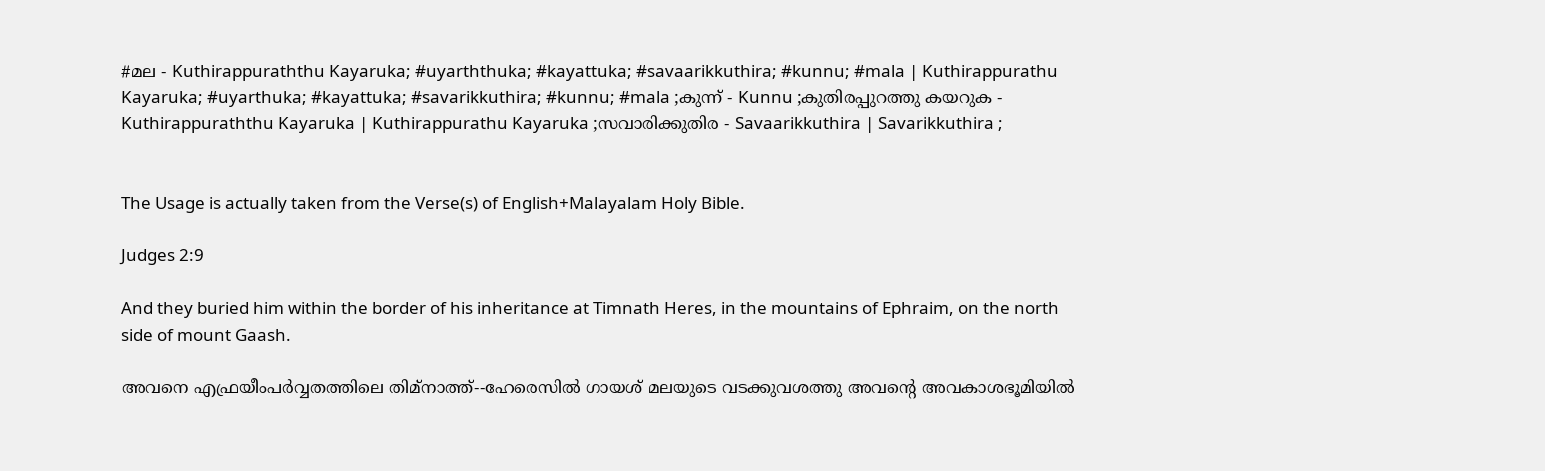#മല - Kuthirappuraththu Kayaruka; #uyarththuka; #kayattuka; #savaarikkuthira; #kunnu; #mala | Kuthirappurathu Kayaruka; #uyarthuka; #kayattuka; #savarikkuthira; #kunnu; #mala ;കുന്ന് - Kunnu ;കുതിരപ്പുറത്തു കയറുക - Kuthirappuraththu Kayaruka | Kuthirappurathu Kayaruka ;സവാരിക്കുതിര - Savaarikkuthira | Savarikkuthira ;


The Usage is actually taken from the Verse(s) of English+Malayalam Holy Bible.

Judges 2:9

And they buried him within the border of his inheritance at Timnath Heres, in the mountains of Ephraim, on the north side of mount Gaash.

അവനെ എഫ്രയീംപർവ്വതത്തിലെ തിമ്നാത്ത്--ഹേരെസിൽ ഗായശ് മലയുടെ വടക്കുവശത്തു അവന്റെ അവകാശഭൂമിയിൽ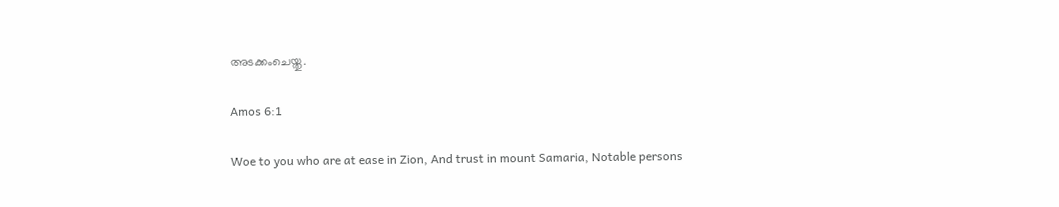അടക്കംചെയ്തു.

Amos 6:1

Woe to you who are at ease in Zion, And trust in mount Samaria, Notable persons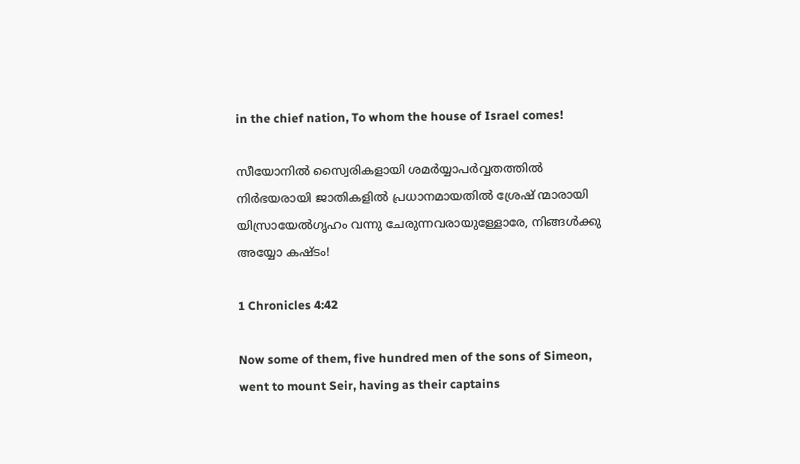in the chief nation, To whom the house of Israel comes!

സീയോനിൽ സ്വൈരികളായി ശമർയ്യാപർവ്വതത്തിൽ നിർഭയരായി ജാതികളിൽ പ്രധാനമായതിൽ ശ്രേഷ് ന്മാരായി യിസ്രായേൽഗൃഹം വന്നു ചേരുന്നവരായുള്ളോരേ, നിങ്ങൾക്കു അയ്യോ കഷ്ടം!

1 Chronicles 4:42

Now some of them, five hundred men of the sons of Simeon, went to mount Seir, having as their captains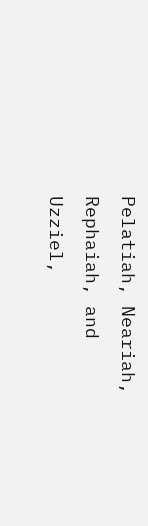Pelatiah, Neariah, Rephaiah, and Uzziel,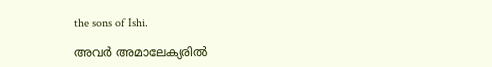the sons of Ishi.

അവർ അമാലേക്യരിൽ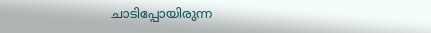ചാടിപ്പോയിരുന്ന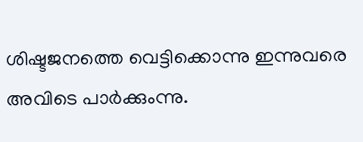ശിഷ്ടജനത്തെ വെട്ടിക്കൊന്നു ഇന്നുവരെ അവിടെ പാർക്കുംന്നു.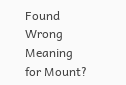Found Wrong Meaning for Mount?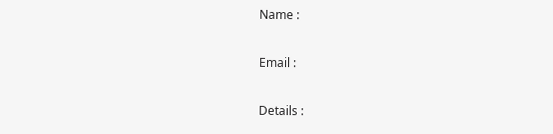Name :

Email :

Details :